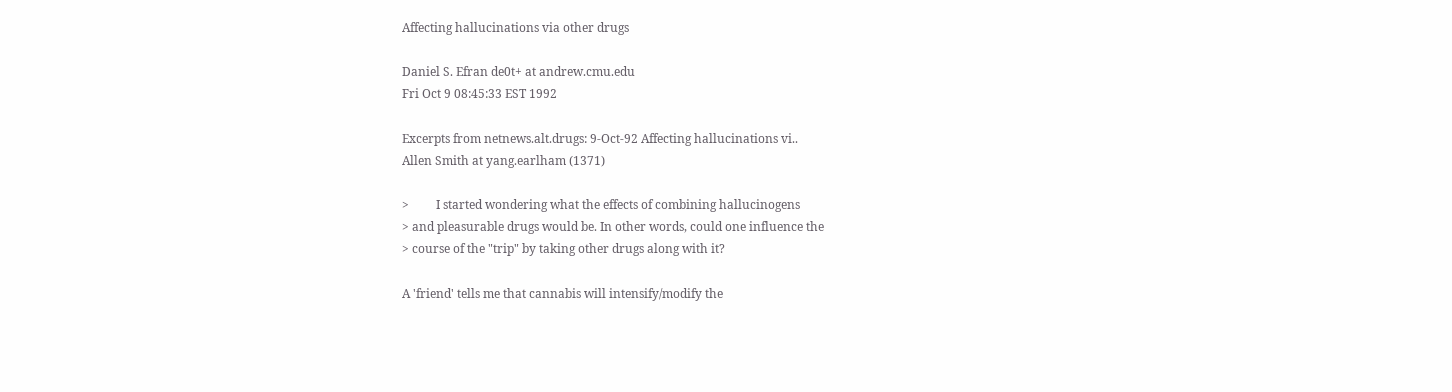Affecting hallucinations via other drugs

Daniel S. Efran de0t+ at andrew.cmu.edu
Fri Oct 9 08:45:33 EST 1992

Excerpts from netnews.alt.drugs: 9-Oct-92 Affecting hallucinations vi..
Allen Smith at yang.earlham (1371)

>         I started wondering what the effects of combining hallucinogens
> and pleasurable drugs would be. In other words, could one influence the
> course of the "trip" by taking other drugs along with it?

A 'friend' tells me that cannabis will intensify/modify the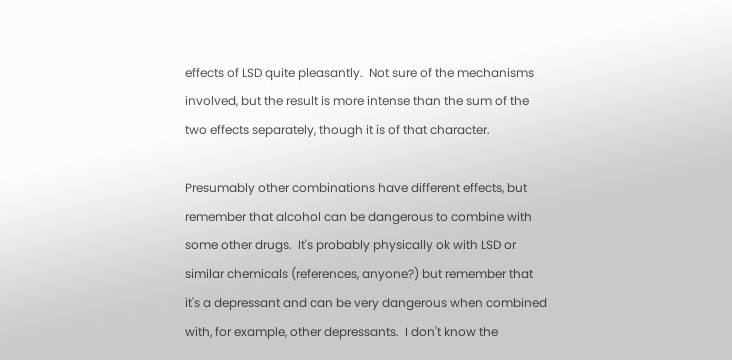effects of LSD quite pleasantly.  Not sure of the mechanisms
involved, but the result is more intense than the sum of the
two effects separately, though it is of that character.

Presumably other combinations have different effects, but
remember that alcohol can be dangerous to combine with
some other drugs.  It's probably physically ok with LSD or
similar chemicals (references, anyone?) but remember that
it's a depressant and can be very dangerous when combined
with, for example, other depressants.  I don't know the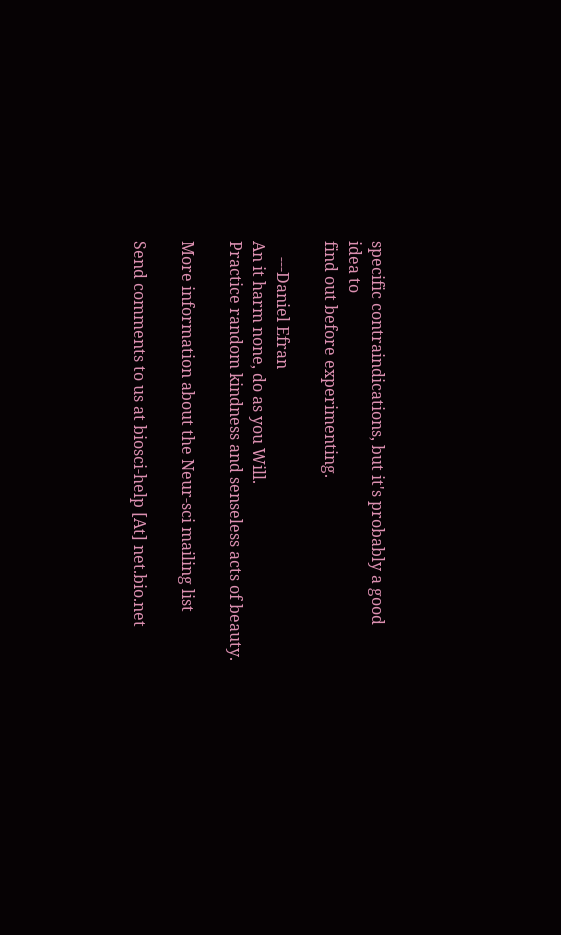specific contraindications, but it's probably a good idea to
find out before experimenting.

    ---Daniel Efran
An it harm none, do as you Will.
Practice random kindness and senseless acts of beauty.

More information about the Neur-sci mailing list

Send comments to us at biosci-help [At] net.bio.net